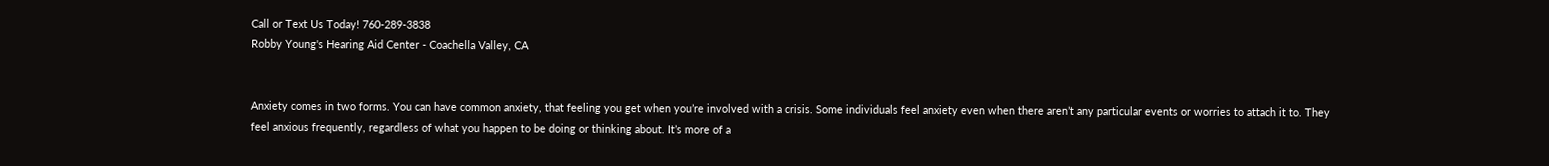Call or Text Us Today! 760-289-3838
Robby Young's Hearing Aid Center - Coachella Valley, CA


Anxiety comes in two forms. You can have common anxiety, that feeling you get when you’re involved with a crisis. Some individuals feel anxiety even when there aren’t any particular events or worries to attach it to. They feel anxious frequently, regardless of what you happen to be doing or thinking about. It’s more of a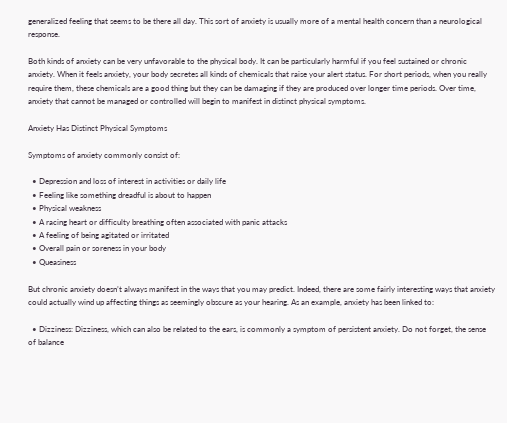generalized feeling that seems to be there all day. This sort of anxiety is usually more of a mental health concern than a neurological response.

Both kinds of anxiety can be very unfavorable to the physical body. It can be particularly harmful if you feel sustained or chronic anxiety. When it feels anxiety, your body secretes all kinds of chemicals that raise your alert status. For short periods, when you really require them, these chemicals are a good thing but they can be damaging if they are produced over longer time periods. Over time, anxiety that cannot be managed or controlled will begin to manifest in distinct physical symptoms.

Anxiety Has Distinct Physical Symptoms

Symptoms of anxiety commonly consist of:

  • Depression and loss of interest in activities or daily life
  • Feeling like something dreadful is about to happen
  • Physical weakness
  • A racing heart or difficulty breathing often associated with panic attacks
  • A feeling of being agitated or irritated
  • Overall pain or soreness in your body
  • Queasiness

But chronic anxiety doesn’t always manifest in the ways that you may predict. Indeed, there are some fairly interesting ways that anxiety could actually wind up affecting things as seemingly obscure as your hearing. As an example, anxiety has been linked to:

  • Dizziness: Dizziness, which can also be related to the ears, is commonly a symptom of persistent anxiety. Do not forget, the sense of balance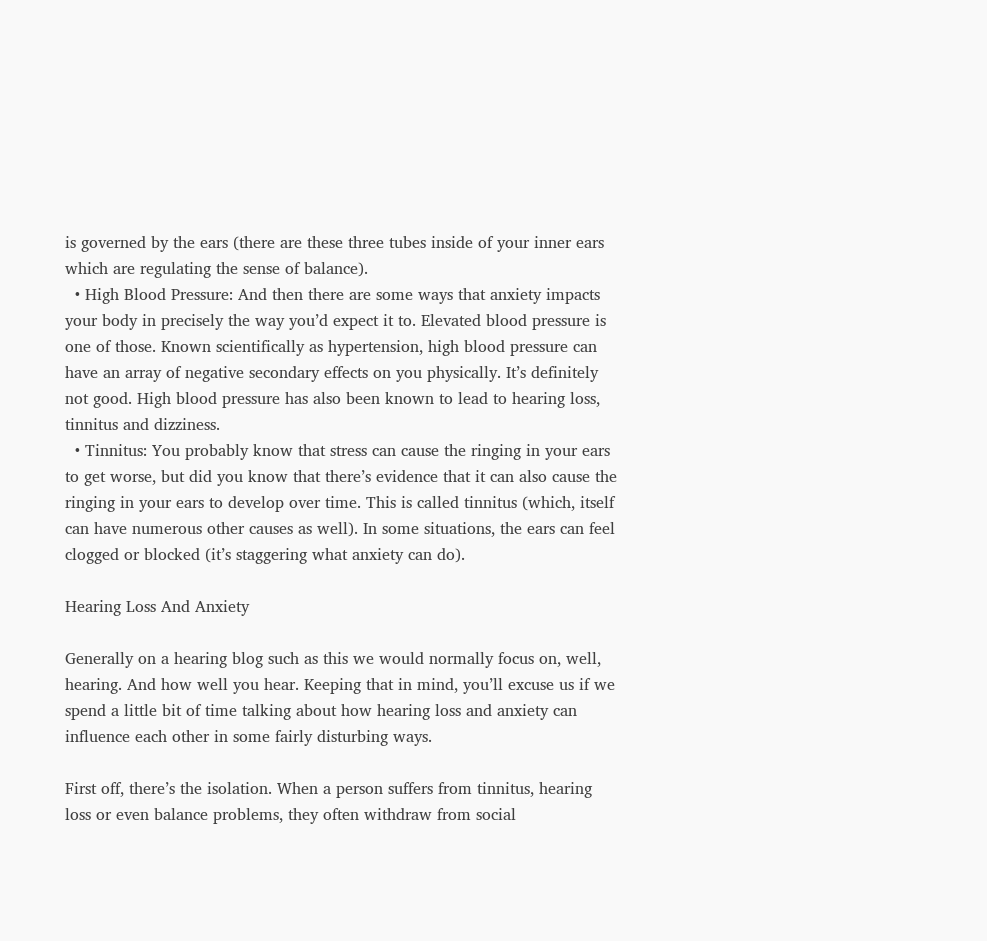is governed by the ears (there are these three tubes inside of your inner ears which are regulating the sense of balance).
  • High Blood Pressure: And then there are some ways that anxiety impacts your body in precisely the way you’d expect it to. Elevated blood pressure is one of those. Known scientifically as hypertension, high blood pressure can have an array of negative secondary effects on you physically. It’s definitely not good. High blood pressure has also been known to lead to hearing loss, tinnitus and dizziness.
  • Tinnitus: You probably know that stress can cause the ringing in your ears to get worse, but did you know that there’s evidence that it can also cause the ringing in your ears to develop over time. This is called tinnitus (which, itself can have numerous other causes as well). In some situations, the ears can feel clogged or blocked (it’s staggering what anxiety can do).

Hearing Loss And Anxiety

Generally on a hearing blog such as this we would normally focus on, well, hearing. And how well you hear. Keeping that in mind, you’ll excuse us if we spend a little bit of time talking about how hearing loss and anxiety can influence each other in some fairly disturbing ways.

First off, there’s the isolation. When a person suffers from tinnitus, hearing loss or even balance problems, they often withdraw from social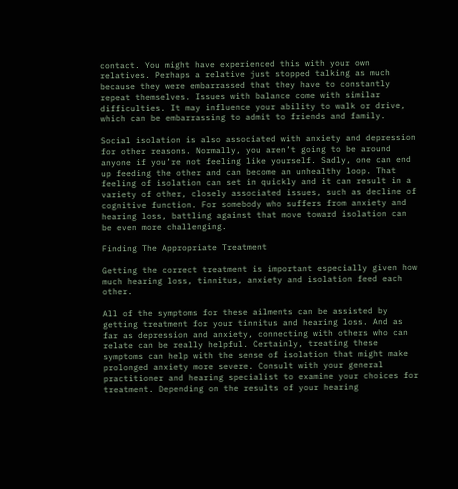contact. You might have experienced this with your own relatives. Perhaps a relative just stopped talking as much because they were embarrassed that they have to constantly repeat themselves. Issues with balance come with similar difficulties. It may influence your ability to walk or drive, which can be embarrassing to admit to friends and family.

Social isolation is also associated with anxiety and depression for other reasons. Normally, you aren’t going to be around anyone if you’re not feeling like yourself. Sadly, one can end up feeding the other and can become an unhealthy loop. That feeling of isolation can set in quickly and it can result in a variety of other, closely associated issues, such as decline of cognitive function. For somebody who suffers from anxiety and hearing loss, battling against that move toward isolation can be even more challenging.

Finding The Appropriate Treatment

Getting the correct treatment is important especially given how much hearing loss, tinnitus, anxiety and isolation feed each other.

All of the symptoms for these ailments can be assisted by getting treatment for your tinnitus and hearing loss. And as far as depression and anxiety, connecting with others who can relate can be really helpful. Certainly, treating these symptoms can help with the sense of isolation that might make prolonged anxiety more severe. Consult with your general practitioner and hearing specialist to examine your choices for treatment. Depending on the results of your hearing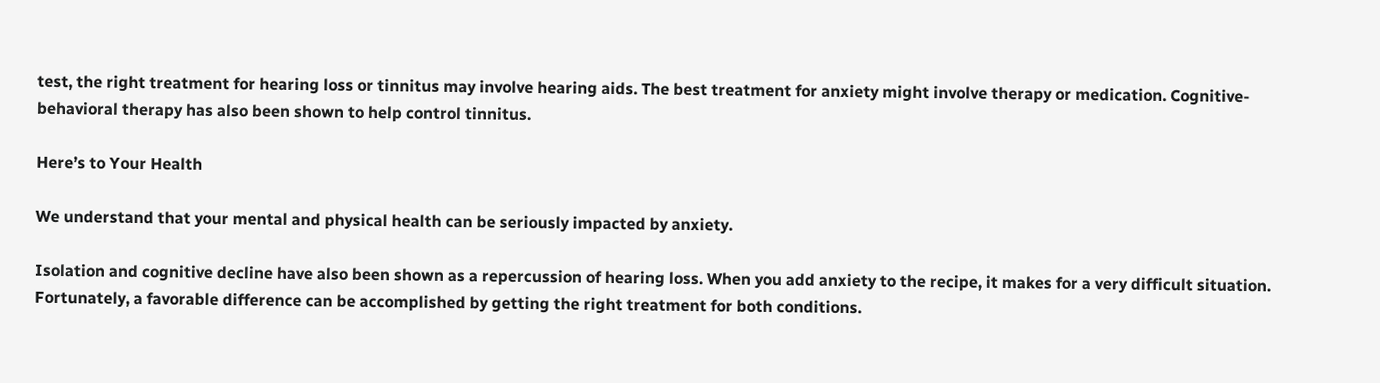test, the right treatment for hearing loss or tinnitus may involve hearing aids. The best treatment for anxiety might involve therapy or medication. Cognitive-behavioral therapy has also been shown to help control tinnitus.

Here’s to Your Health

We understand that your mental and physical health can be seriously impacted by anxiety.

Isolation and cognitive decline have also been shown as a repercussion of hearing loss. When you add anxiety to the recipe, it makes for a very difficult situation. Fortunately, a favorable difference can be accomplished by getting the right treatment for both conditions.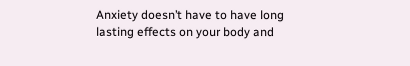Anxiety doesn’t have to have long lasting effects on your body and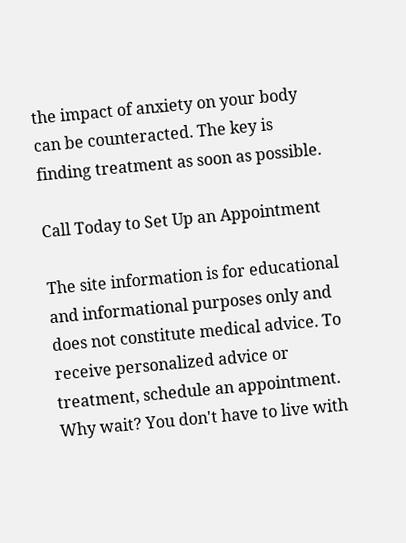the impact of anxiety on your body can be counteracted. The key is finding treatment as soon as possible.

Call Today to Set Up an Appointment

The site information is for educational and informational purposes only and does not constitute medical advice. To receive personalized advice or treatment, schedule an appointment.
Why wait? You don't have to live with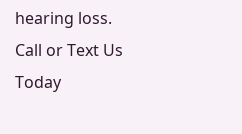hearing loss. Call or Text Us Today